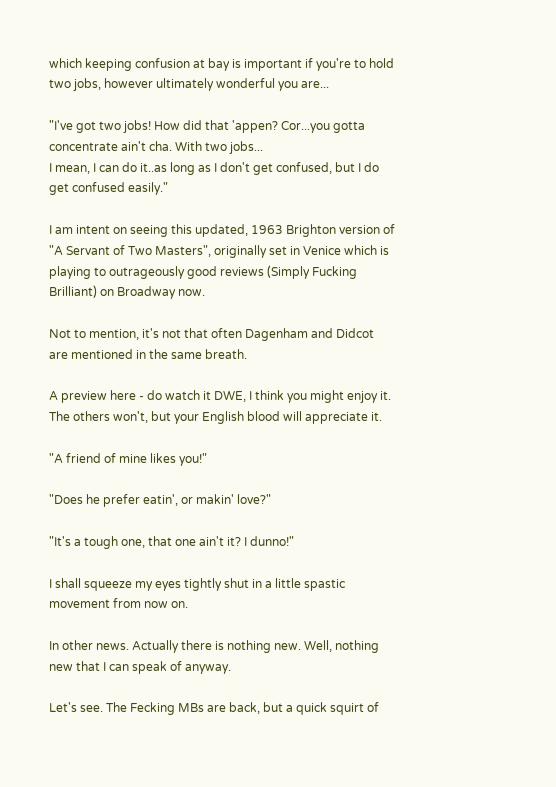which keeping confusion at bay is important if you're to hold two jobs, however ultimately wonderful you are...

"I've got two jobs! How did that 'appen? Cor...you gotta concentrate ain't cha. With two jobs...
I mean, I can do it..as long as I don't get confused, but I do get confused easily."

I am intent on seeing this updated, 1963 Brighton version of "A Servant of Two Masters", originally set in Venice which is playing to outrageously good reviews (Simply Fucking Brilliant) on Broadway now.

Not to mention, it's not that often Dagenham and Didcot are mentioned in the same breath.

A preview here - do watch it DWE, I think you might enjoy it. The others won't, but your English blood will appreciate it.

"A friend of mine likes you!"

"Does he prefer eatin', or makin' love?"

"It's a tough one, that one ain't it? I dunno!"

I shall squeeze my eyes tightly shut in a little spastic movement from now on.

In other news. Actually there is nothing new. Well, nothing new that I can speak of anyway.

Let's see. The Fecking MBs are back, but a quick squirt of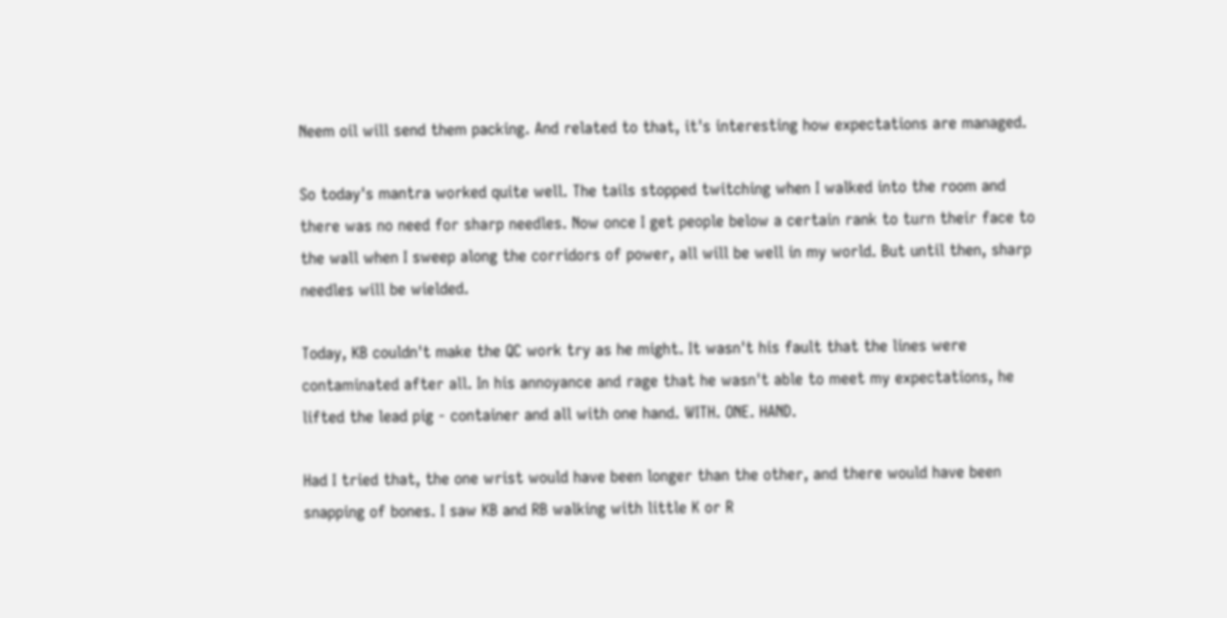Neem oil will send them packing. And related to that, it's interesting how expectations are managed.

So today's mantra worked quite well. The tails stopped twitching when I walked into the room and there was no need for sharp needles. Now once I get people below a certain rank to turn their face to the wall when I sweep along the corridors of power, all will be well in my world. But until then, sharp needles will be wielded.

Today, KB couldn't make the QC work try as he might. It wasn't his fault that the lines were contaminated after all. In his annoyance and rage that he wasn't able to meet my expectations, he lifted the lead pig - container and all with one hand. WITH. ONE. HAND.

Had I tried that, the one wrist would have been longer than the other, and there would have been snapping of bones. I saw KB and RB walking with little K or R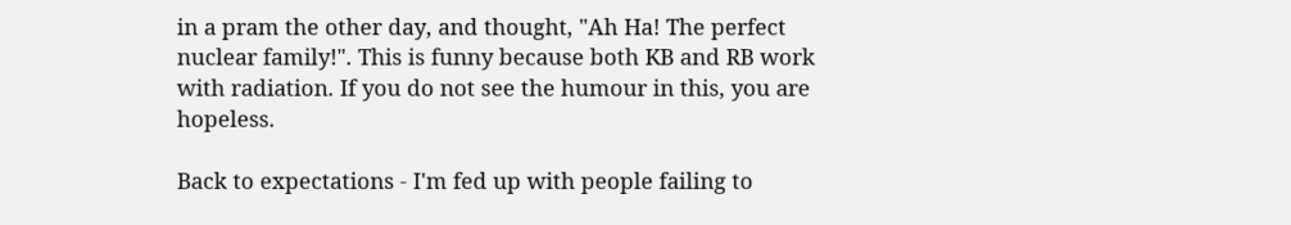in a pram the other day, and thought, "Ah Ha! The perfect nuclear family!". This is funny because both KB and RB work with radiation. If you do not see the humour in this, you are hopeless.

Back to expectations - I'm fed up with people failing to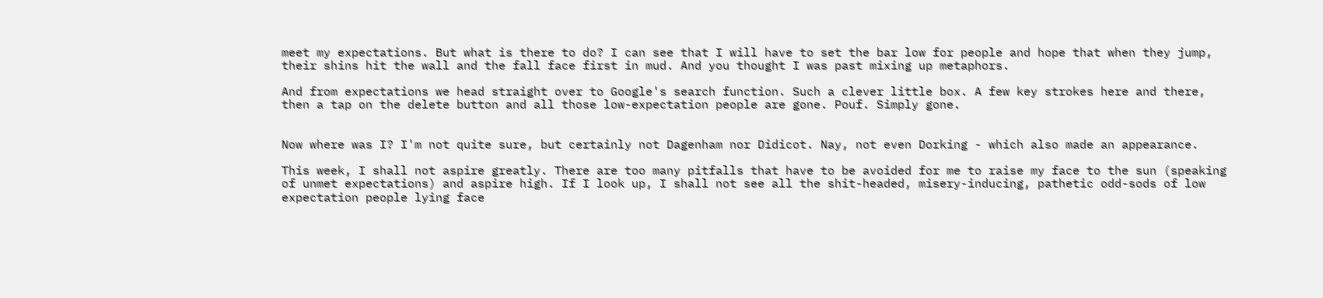meet my expectations. But what is there to do? I can see that I will have to set the bar low for people and hope that when they jump, their shins hit the wall and the fall face first in mud. And you thought I was past mixing up metaphors.

And from expectations we head straight over to Google's search function. Such a clever little box. A few key strokes here and there, then a tap on the delete button and all those low-expectation people are gone. Pouf. Simply gone.


Now where was I? I'm not quite sure, but certainly not Dagenham nor Didicot. Nay, not even Dorking - which also made an appearance.

This week, I shall not aspire greatly. There are too many pitfalls that have to be avoided for me to raise my face to the sun (speaking of unmet expectations) and aspire high. If I look up, I shall not see all the shit-headed, misery-inducing, pathetic odd-sods of low expectation people lying face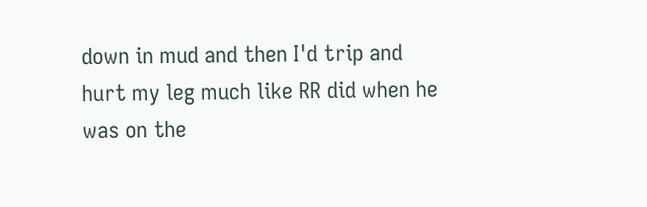down in mud and then I'd trip and hurt my leg much like RR did when he was on the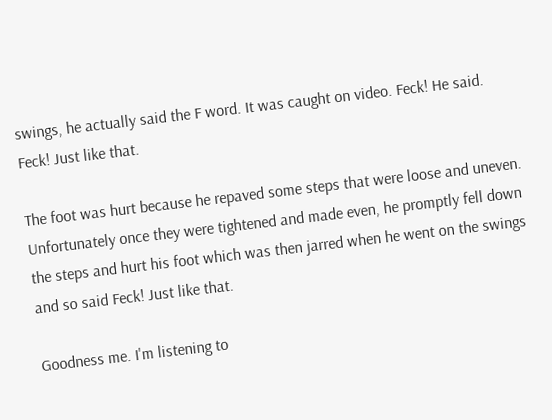swings, he actually said the F word. It was caught on video. Feck! He said. Feck! Just like that.

The foot was hurt because he repaved some steps that were loose and uneven. Unfortunately once they were tightened and made even, he promptly fell down the steps and hurt his foot which was then jarred when he went on the swings and so said Feck! Just like that.

Goodness me. I'm listening to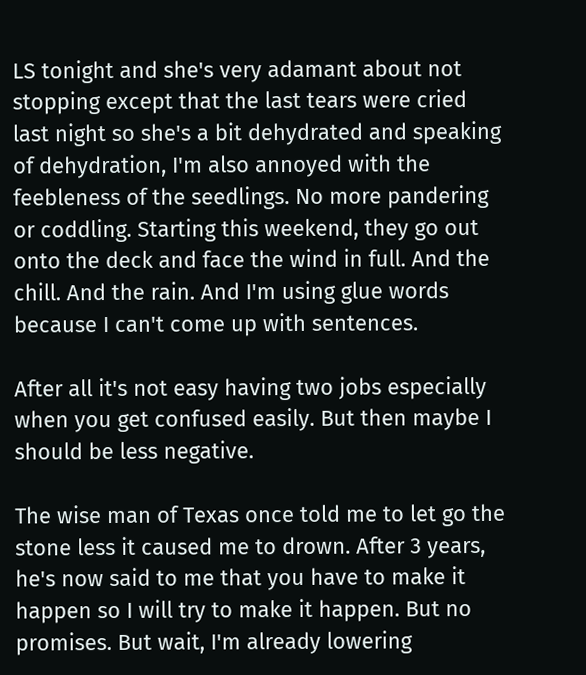LS tonight and she's very adamant about not stopping except that the last tears were cried last night so she's a bit dehydrated and speaking of dehydration, I'm also annoyed with the feebleness of the seedlings. No more pandering or coddling. Starting this weekend, they go out onto the deck and face the wind in full. And the chill. And the rain. And I'm using glue words because I can't come up with sentences.

After all it's not easy having two jobs especially when you get confused easily. But then maybe I should be less negative.

The wise man of Texas once told me to let go the stone less it caused me to drown. After 3 years, he's now said to me that you have to make it happen so I will try to make it happen. But no promises. But wait, I'm already lowering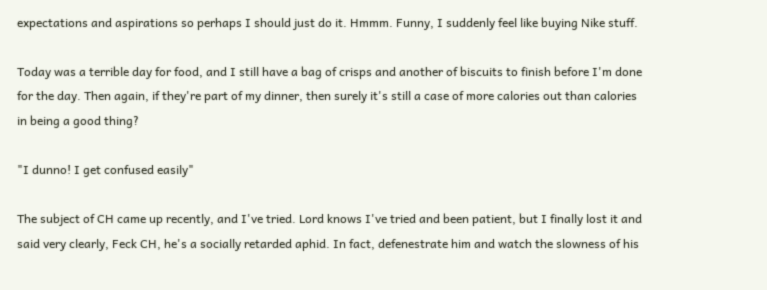expectations and aspirations so perhaps I should just do it. Hmmm. Funny, I suddenly feel like buying Nike stuff.

Today was a terrible day for food, and I still have a bag of crisps and another of biscuits to finish before I'm done for the day. Then again, if they're part of my dinner, then surely it's still a case of more calories out than calories in being a good thing?

"I dunno! I get confused easily"

The subject of CH came up recently, and I've tried. Lord knows I've tried and been patient, but I finally lost it and said very clearly, Feck CH, he's a socially retarded aphid. In fact, defenestrate him and watch the slowness of his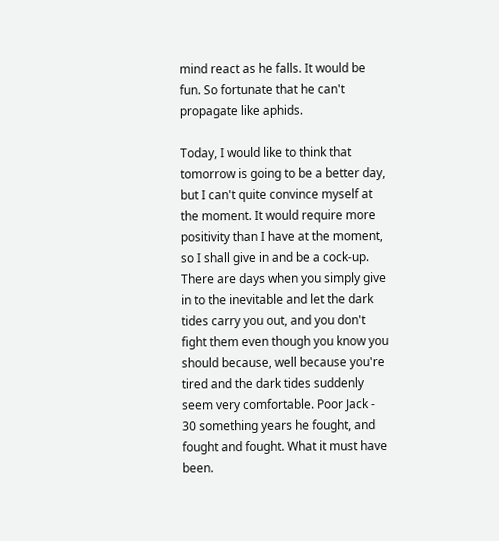mind react as he falls. It would be fun. So fortunate that he can't propagate like aphids.

Today, I would like to think that tomorrow is going to be a better day, but I can't quite convince myself at the moment. It would require more positivity than I have at the moment, so I shall give in and be a cock-up. There are days when you simply give in to the inevitable and let the dark tides carry you out, and you don't fight them even though you know you should because, well because you're tired and the dark tides suddenly seem very comfortable. Poor Jack - 30 something years he fought, and fought and fought. What it must have been.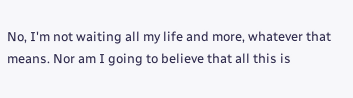No, I'm not waiting all my life and more, whatever that means. Nor am I going to believe that all this is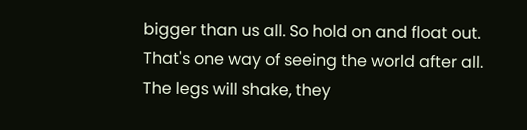bigger than us all. So hold on and float out. That's one way of seeing the world after all. The legs will shake, they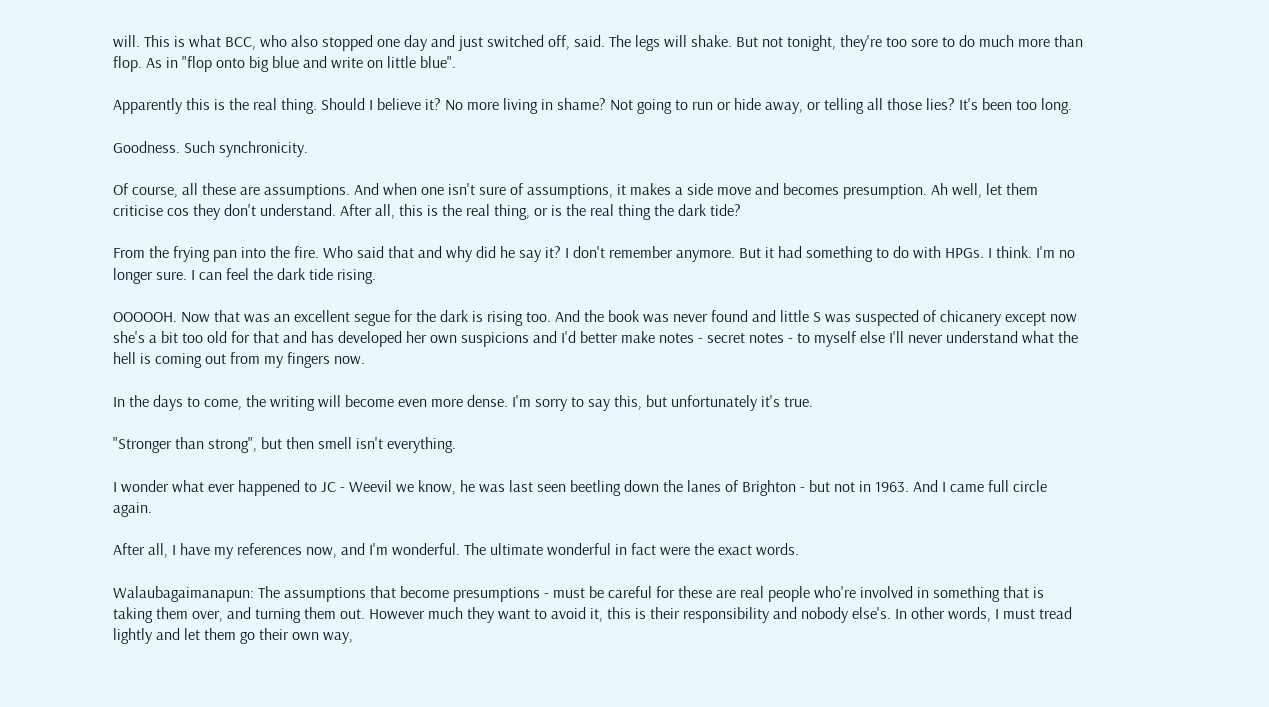will. This is what BCC, who also stopped one day and just switched off, said. The legs will shake. But not tonight, they're too sore to do much more than flop. As in "flop onto big blue and write on little blue".

Apparently this is the real thing. Should I believe it? No more living in shame? Not going to run or hide away, or telling all those lies? It's been too long.

Goodness. Such synchronicity.

Of course, all these are assumptions. And when one isn't sure of assumptions, it makes a side move and becomes presumption. Ah well, let them criticise cos they don't understand. After all, this is the real thing, or is the real thing the dark tide?

From the frying pan into the fire. Who said that and why did he say it? I don't remember anymore. But it had something to do with HPGs. I think. I'm no longer sure. I can feel the dark tide rising.

OOOOOH. Now that was an excellent segue for the dark is rising too. And the book was never found and little S was suspected of chicanery except now she's a bit too old for that and has developed her own suspicions and I'd better make notes - secret notes - to myself else I'll never understand what the hell is coming out from my fingers now.

In the days to come, the writing will become even more dense. I'm sorry to say this, but unfortunately it's true.

"Stronger than strong", but then smell isn't everything.

I wonder what ever happened to JC - Weevil we know, he was last seen beetling down the lanes of Brighton - but not in 1963. And I came full circle again.

After all, I have my references now, and I'm wonderful. The ultimate wonderful in fact were the exact words.

Walaubagaimanapun: The assumptions that become presumptions - must be careful for these are real people who're involved in something that is taking them over, and turning them out. However much they want to avoid it, this is their responsibility and nobody else's. In other words, I must tread lightly and let them go their own way,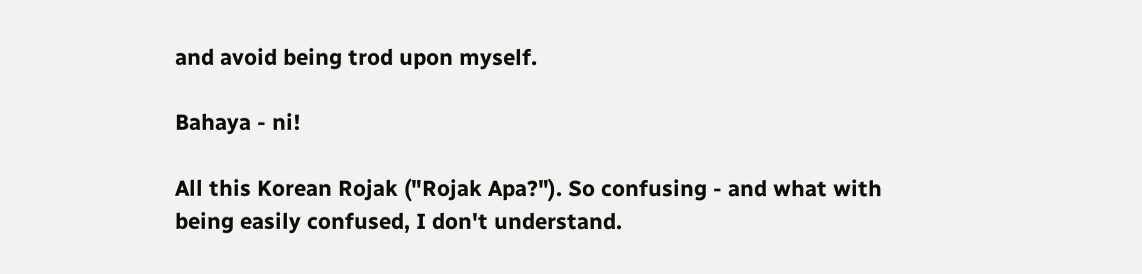and avoid being trod upon myself.

Bahaya - ni!

All this Korean Rojak ("Rojak Apa?"). So confusing - and what with being easily confused, I don't understand.